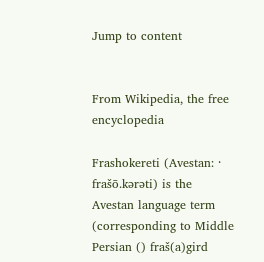Jump to content


From Wikipedia, the free encyclopedia

Frashokereti (Avestan: ⸱ frašō.kərəti) is the Avestan language term (corresponding to Middle Persian () fraš(a)gird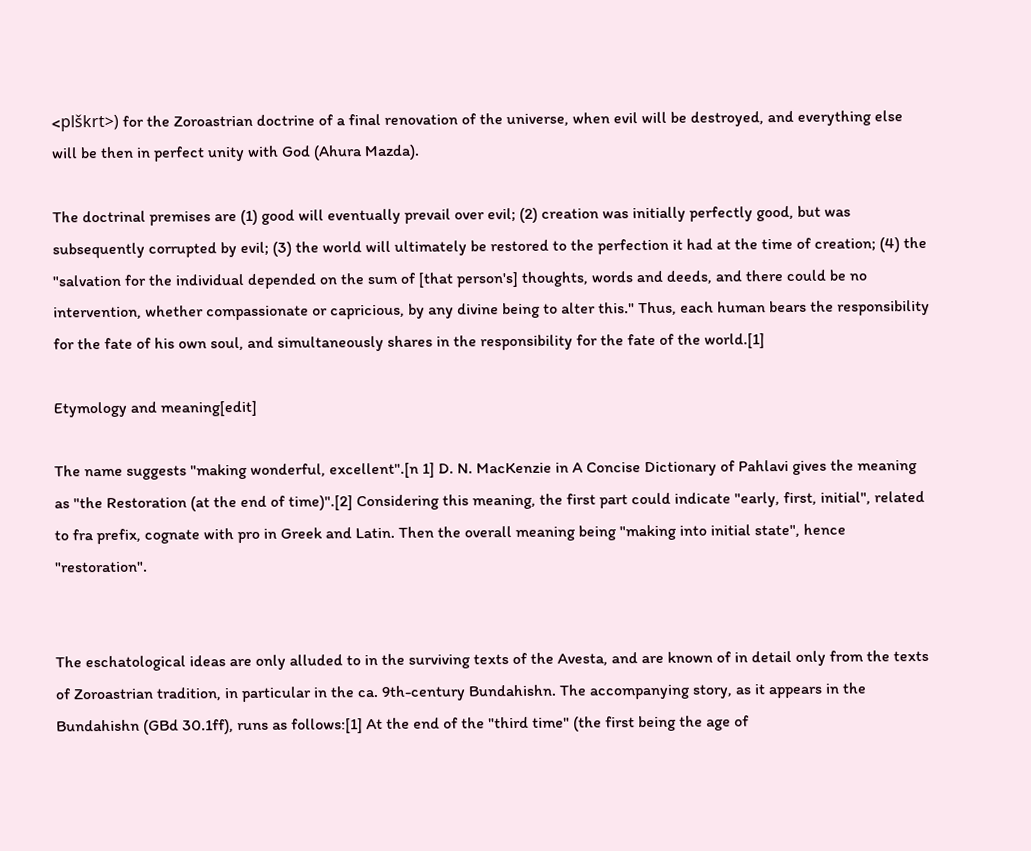<plškrt>) for the Zoroastrian doctrine of a final renovation of the universe, when evil will be destroyed, and everything else will be then in perfect unity with God (Ahura Mazda).

The doctrinal premises are (1) good will eventually prevail over evil; (2) creation was initially perfectly good, but was subsequently corrupted by evil; (3) the world will ultimately be restored to the perfection it had at the time of creation; (4) the "salvation for the individual depended on the sum of [that person's] thoughts, words and deeds, and there could be no intervention, whether compassionate or capricious, by any divine being to alter this." Thus, each human bears the responsibility for the fate of his own soul, and simultaneously shares in the responsibility for the fate of the world.[1]

Etymology and meaning[edit]

The name suggests "making wonderful, excellent".[n 1] D. N. MacKenzie in A Concise Dictionary of Pahlavi gives the meaning as "the Restoration (at the end of time)".[2] Considering this meaning, the first part could indicate "early, first, initial", related to fra prefix, cognate with pro in Greek and Latin. Then the overall meaning being "making into initial state", hence "restoration".


The eschatological ideas are only alluded to in the surviving texts of the Avesta, and are known of in detail only from the texts of Zoroastrian tradition, in particular in the ca. 9th-century Bundahishn. The accompanying story, as it appears in the Bundahishn (GBd 30.1ff), runs as follows:[1] At the end of the "third time" (the first being the age of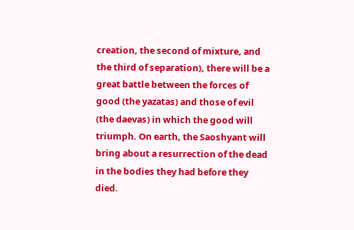creation, the second of mixture, and the third of separation), there will be a great battle between the forces of good (the yazatas) and those of evil (the daevas) in which the good will triumph. On earth, the Saoshyant will bring about a resurrection of the dead in the bodies they had before they died.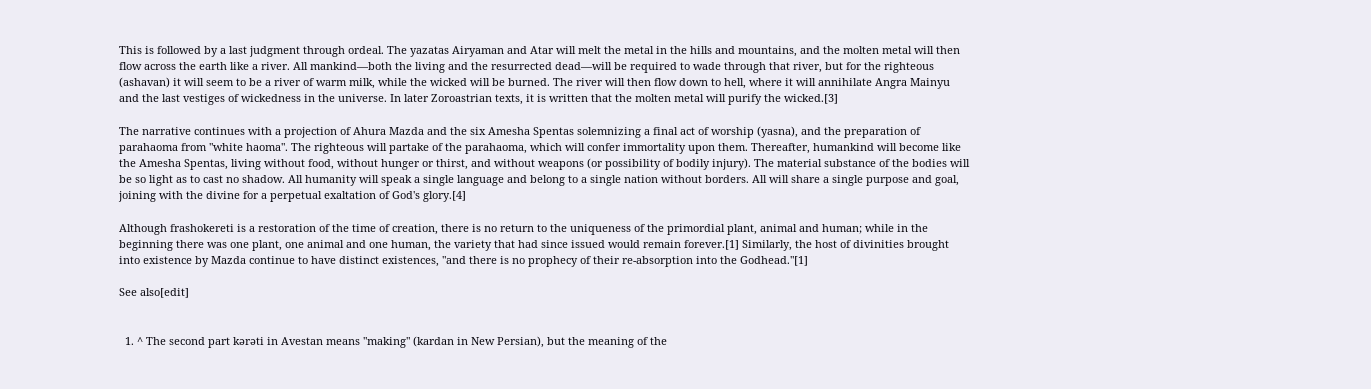This is followed by a last judgment through ordeal. The yazatas Airyaman and Atar will melt the metal in the hills and mountains, and the molten metal will then flow across the earth like a river. All mankind—both the living and the resurrected dead—will be required to wade through that river, but for the righteous (ashavan) it will seem to be a river of warm milk, while the wicked will be burned. The river will then flow down to hell, where it will annihilate Angra Mainyu and the last vestiges of wickedness in the universe. In later Zoroastrian texts, it is written that the molten metal will purify the wicked.[3]

The narrative continues with a projection of Ahura Mazda and the six Amesha Spentas solemnizing a final act of worship (yasna), and the preparation of parahaoma from "white haoma". The righteous will partake of the parahaoma, which will confer immortality upon them. Thereafter, humankind will become like the Amesha Spentas, living without food, without hunger or thirst, and without weapons (or possibility of bodily injury). The material substance of the bodies will be so light as to cast no shadow. All humanity will speak a single language and belong to a single nation without borders. All will share a single purpose and goal, joining with the divine for a perpetual exaltation of God's glory.[4]

Although frashokereti is a restoration of the time of creation, there is no return to the uniqueness of the primordial plant, animal and human; while in the beginning there was one plant, one animal and one human, the variety that had since issued would remain forever.[1] Similarly, the host of divinities brought into existence by Mazda continue to have distinct existences, "and there is no prophecy of their re-absorption into the Godhead."[1]

See also[edit]


  1. ^ The second part kərəti in Avestan means "making" (kardan in New Persian), but the meaning of the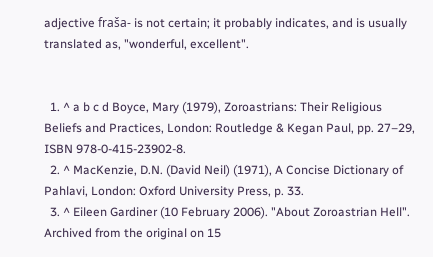adjective fraša- is not certain; it probably indicates, and is usually translated as, "wonderful, excellent".


  1. ^ a b c d Boyce, Mary (1979), Zoroastrians: Their Religious Beliefs and Practices, London: Routledge & Kegan Paul, pp. 27–29, ISBN 978-0-415-23902-8.
  2. ^ MacKenzie, D.N. (David Neil) (1971), A Concise Dictionary of Pahlavi, London: Oxford University Press, p. 33.
  3. ^ Eileen Gardiner (10 February 2006). "About Zoroastrian Hell". Archived from the original on 15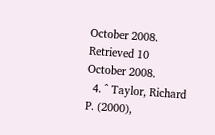October 2008. Retrieved 10 October 2008.
  4. ^ Taylor, Richard P. (2000),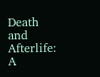Death and Afterlife: A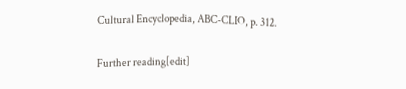Cultural Encyclopedia, ABC-CLIO, p. 312.

Further reading[edit]